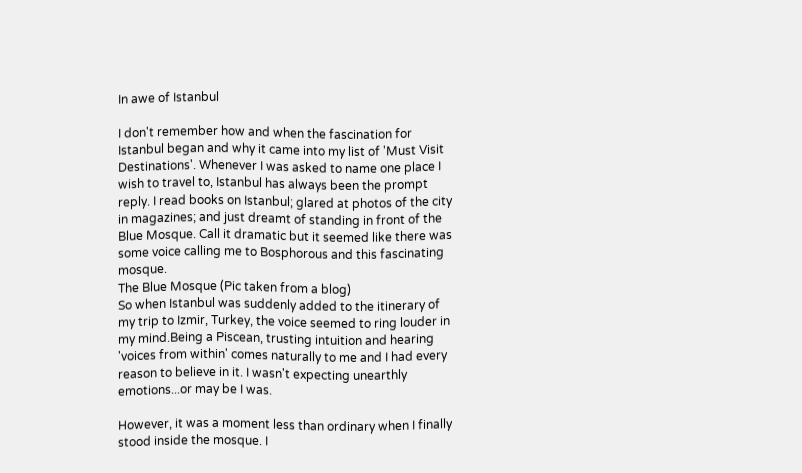In awe of Istanbul

I don't remember how and when the fascination for Istanbul began and why it came into my list of 'Must Visit Destinations'. Whenever I was asked to name one place I wish to travel to, Istanbul has always been the prompt reply. I read books on Istanbul; glared at photos of the city in magazines; and just dreamt of standing in front of the Blue Mosque. Call it dramatic but it seemed like there was some voice calling me to Bosphorous and this fascinating mosque.
The Blue Mosque (Pic taken from a blog)
So when Istanbul was suddenly added to the itinerary of my trip to Izmir, Turkey, the voice seemed to ring louder in my mind.Being a Piscean, trusting intuition and hearing 'voices from within' comes naturally to me and I had every reason to believe in it. I wasn't expecting unearthly emotions...or may be I was.

However, it was a moment less than ordinary when I finally stood inside the mosque. I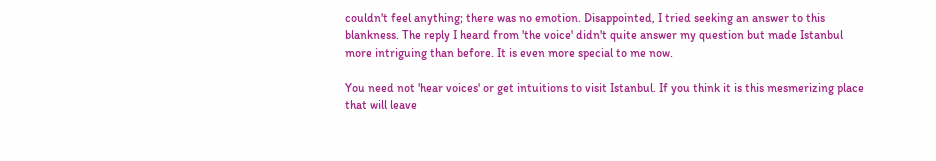couldn't feel anything; there was no emotion. Disappointed, I tried seeking an answer to this blankness. The reply I heard from 'the voice' didn't quite answer my question but made Istanbul more intriguing than before. It is even more special to me now.

You need not 'hear voices' or get intuitions to visit Istanbul. If you think it is this mesmerizing place that will leave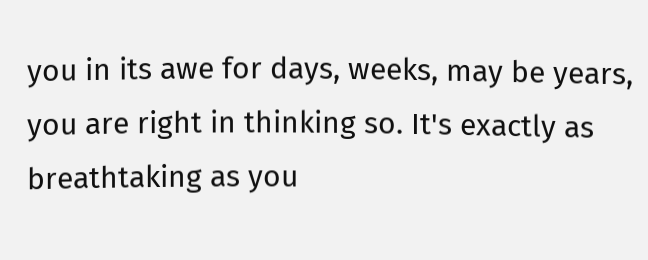you in its awe for days, weeks, may be years, you are right in thinking so. It's exactly as breathtaking as you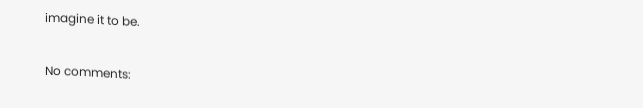imagine it to be.

No comments: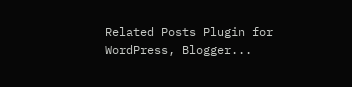Related Posts Plugin for WordPress, Blogger...